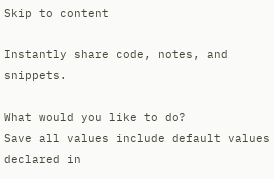Skip to content

Instantly share code, notes, and snippets.

What would you like to do?
Save all values include default values declared in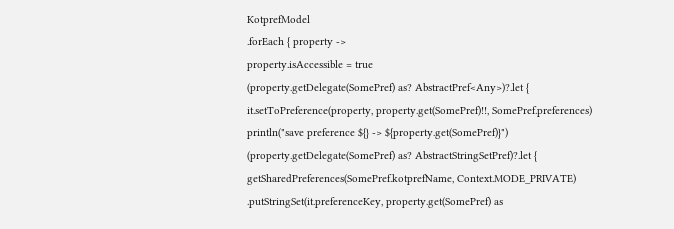KotprefModel
.forEach { property ->
property.isAccessible = true
(property.getDelegate(SomePref) as? AbstractPref<Any>)?.let {
it.setToPreference(property, property.get(SomePref)!!, SomePref.preferences)
println("save preference ${} -> ${property.get(SomePref)}")
(property.getDelegate(SomePref) as? AbstractStringSetPref)?.let {
getSharedPreferences(SomePref.kotprefName, Context.MODE_PRIVATE)
.putStringSet(it.preferenceKey, property.get(SomePref) as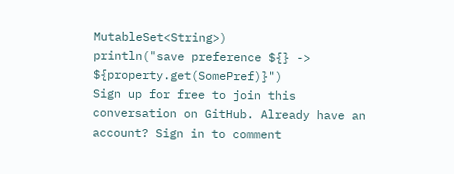MutableSet<String>)
println("save preference ${} -> ${property.get(SomePref)}")
Sign up for free to join this conversation on GitHub. Already have an account? Sign in to comment